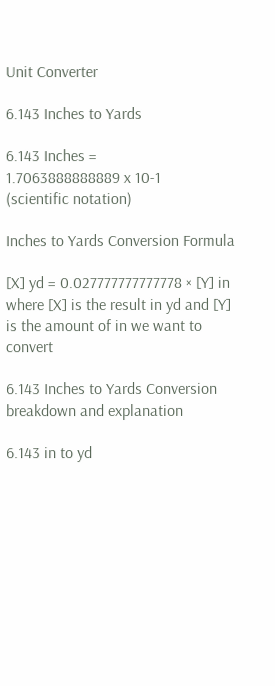Unit Converter

6.143 Inches to Yards

6.143 Inches =
1.7063888888889 x 10-1
(scientific notation)

Inches to Yards Conversion Formula

[X] yd = 0.027777777777778 × [Y] in
where [X] is the result in yd and [Y] is the amount of in we want to convert

6.143 Inches to Yards Conversion breakdown and explanation

6.143 in to yd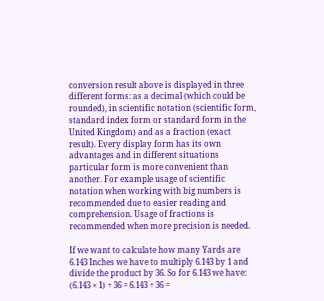conversion result above is displayed in three different forms: as a decimal (which could be rounded), in scientific notation (scientific form, standard index form or standard form in the United Kingdom) and as a fraction (exact result). Every display form has its own advantages and in different situations particular form is more convenient than another. For example usage of scientific notation when working with big numbers is recommended due to easier reading and comprehension. Usage of fractions is recommended when more precision is needed.

If we want to calculate how many Yards are 6.143 Inches we have to multiply 6.143 by 1 and divide the product by 36. So for 6.143 we have: (6.143 × 1) ÷ 36 = 6.143 ÷ 36 =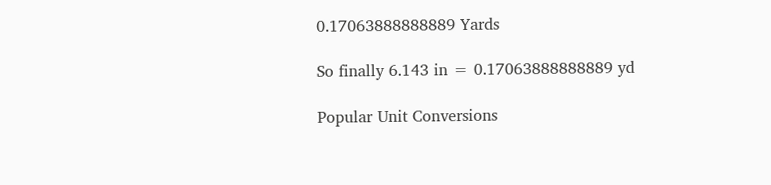0.17063888888889 Yards

So finally 6.143 in = 0.17063888888889 yd

Popular Unit Conversions